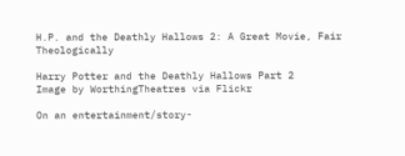H.P. and the Deathly Hallows 2: A Great Movie, Fair Theologically

Harry Potter and the Deathly Hallows Part 2
Image by WorthingTheatres via Flickr

On an entertainment/story-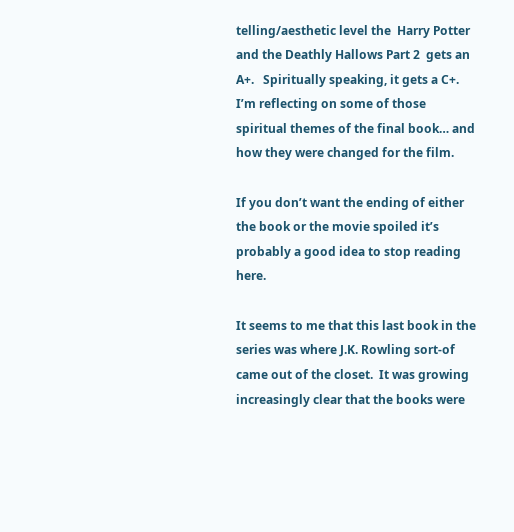telling/aesthetic level the  Harry Potter and the Deathly Hallows Part 2  gets an A+.   Spiritually speaking, it gets a C+.  I’m reflecting on some of those spiritual themes of the final book… and how they were changed for the film.

If you don’t want the ending of either the book or the movie spoiled it’s probably a good idea to stop reading here.

It seems to me that this last book in the series was where J.K. Rowling sort-of came out of the closet.  It was growing increasingly clear that the books were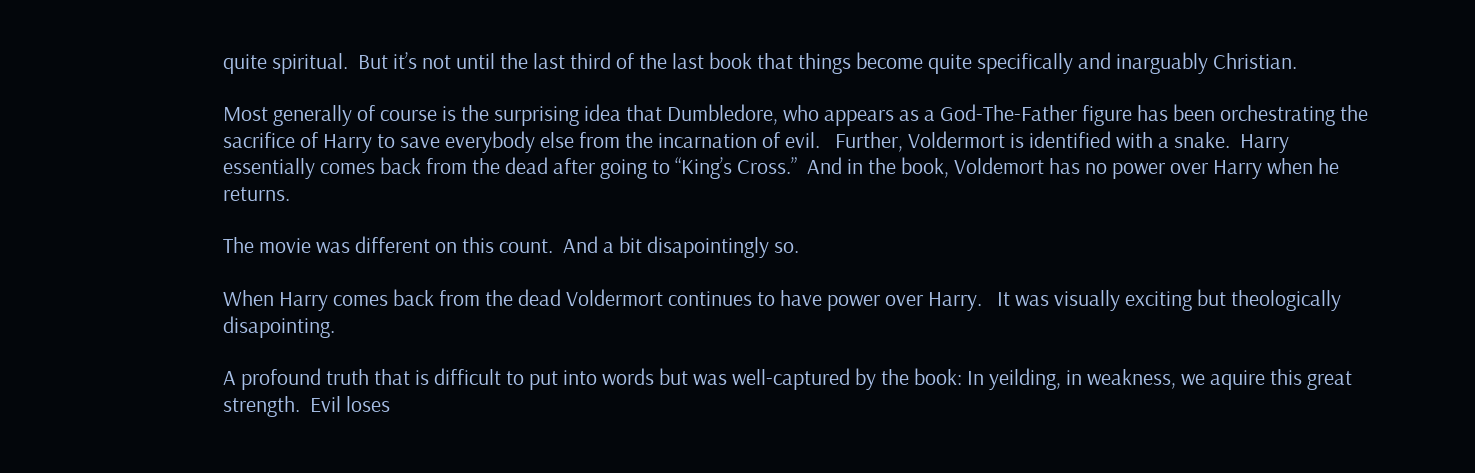quite spiritual.  But it’s not until the last third of the last book that things become quite specifically and inarguably Christian.

Most generally of course is the surprising idea that Dumbledore, who appears as a God-The-Father figure has been orchestrating the sacrifice of Harry to save everybody else from the incarnation of evil.   Further, Voldermort is identified with a snake.  Harry essentially comes back from the dead after going to “King’s Cross.”  And in the book, Voldemort has no power over Harry when he returns.

The movie was different on this count.  And a bit disapointingly so.

When Harry comes back from the dead Voldermort continues to have power over Harry.   It was visually exciting but theologically disapointing.

A profound truth that is difficult to put into words but was well-captured by the book: In yeilding, in weakness, we aquire this great strength.  Evil loses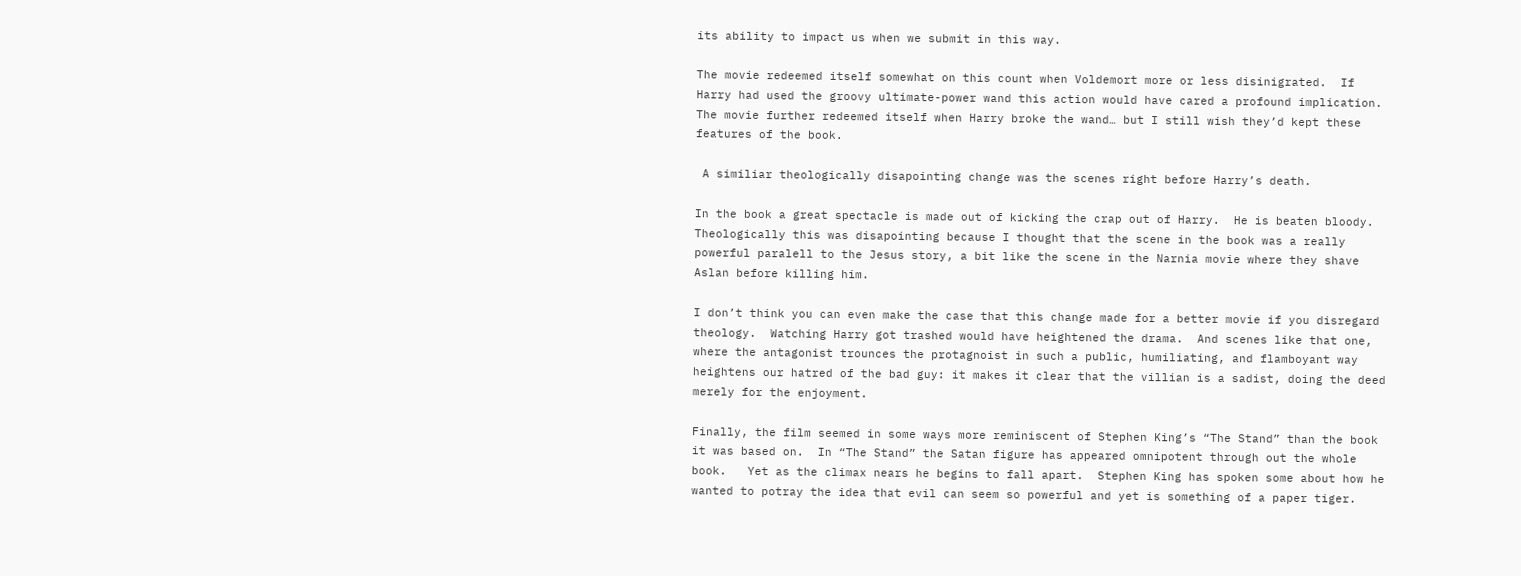its ability to impact us when we submit in this way.

The movie redeemed itself somewhat on this count when Voldemort more or less disinigrated.  If Harry had used the groovy ultimate-power wand this action would have cared a profound implication.  The movie further redeemed itself when Harry broke the wand… but I still wish they’d kept these features of the book.

 A similiar theologically disapointing change was the scenes right before Harry’s death.

In the book a great spectacle is made out of kicking the crap out of Harry.  He is beaten bloody.  Theologically this was disapointing because I thought that the scene in the book was a really powerful paralell to the Jesus story, a bit like the scene in the Narnia movie where they shave Aslan before killing him.

I don’t think you can even make the case that this change made for a better movie if you disregard theology.  Watching Harry got trashed would have heightened the drama.  And scenes like that one, where the antagonist trounces the protagnoist in such a public, humiliating, and flamboyant way heightens our hatred of the bad guy: it makes it clear that the villian is a sadist, doing the deed merely for the enjoyment.

Finally, the film seemed in some ways more reminiscent of Stephen King’s “The Stand” than the book it was based on.  In “The Stand” the Satan figure has appeared omnipotent through out the whole book.   Yet as the climax nears he begins to fall apart.  Stephen King has spoken some about how he wanted to potray the idea that evil can seem so powerful and yet is something of a paper tiger.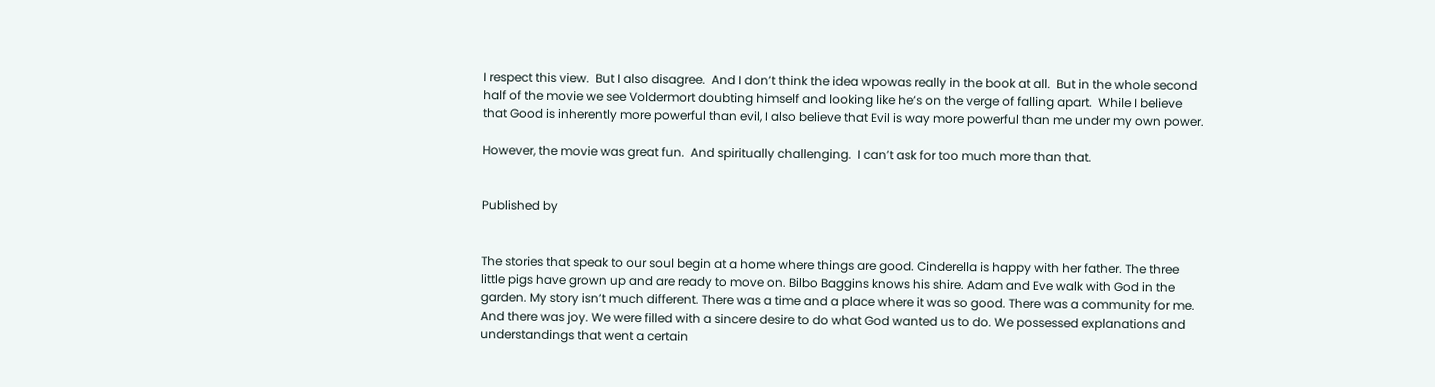I respect this view.  But I also disagree.  And I don’t think the idea wpowas really in the book at all.  But in the whole second half of the movie we see Voldermort doubting himself and looking like he’s on the verge of falling apart.  While I believe that Good is inherently more powerful than evil, I also believe that Evil is way more powerful than me under my own power.

However, the movie was great fun.  And spiritually challenging.  I can’t ask for too much more than that.


Published by


The stories that speak to our soul begin at a home where things are good. Cinderella is happy with her father. The three little pigs have grown up and are ready to move on. Bilbo Baggins knows his shire. Adam and Eve walk with God in the garden. My story isn’t much different. There was a time and a place where it was so good. There was a community for me. And there was joy. We were filled with a sincere desire to do what God wanted us to do. We possessed explanations and understandings that went a certain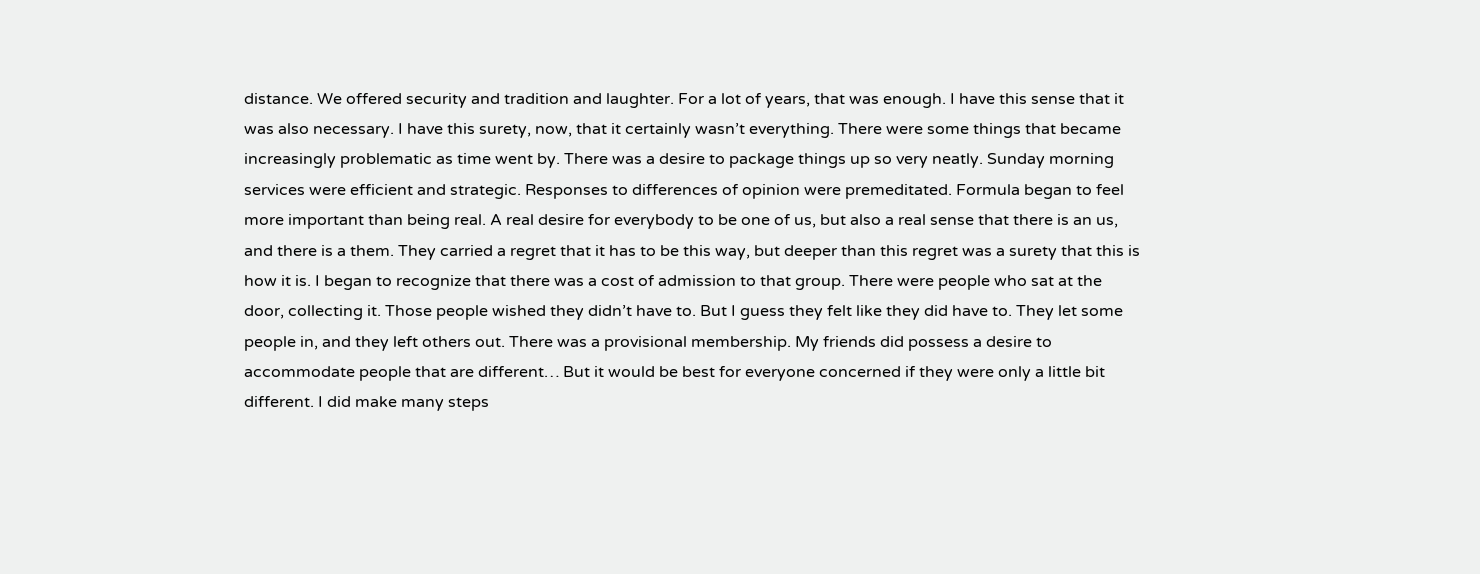distance. We offered security and tradition and laughter. For a lot of years, that was enough. I have this sense that it was also necessary. I have this surety, now, that it certainly wasn’t everything. There were some things that became increasingly problematic as time went by. There was a desire to package things up so very neatly. Sunday morning services were efficient and strategic. Responses to differences of opinion were premeditated. Formula began to feel more important than being real. A real desire for everybody to be one of us, but also a real sense that there is an us, and there is a them. They carried a regret that it has to be this way, but deeper than this regret was a surety that this is how it is. I began to recognize that there was a cost of admission to that group. There were people who sat at the door, collecting it. Those people wished they didn’t have to. But I guess they felt like they did have to. They let some people in, and they left others out. There was a provisional membership. My friends did possess a desire to accommodate people that are different… But it would be best for everyone concerned if they were only a little bit different. I did make many steps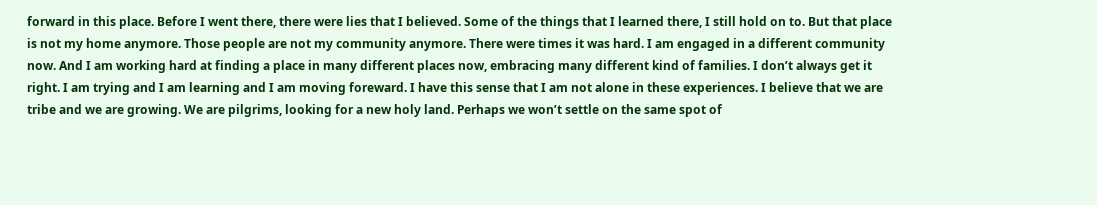forward in this place. Before I went there, there were lies that I believed. Some of the things that I learned there, I still hold on to. But that place is not my home anymore. Those people are not my community anymore. There were times it was hard. I am engaged in a different community now. And I am working hard at finding a place in many different places now, embracing many different kind of families. I don’t always get it right. I am trying and I am learning and I am moving foreward. I have this sense that I am not alone in these experiences. I believe that we are tribe and we are growing. We are pilgrims, looking for a new holy land. Perhaps we won’t settle on the same spot of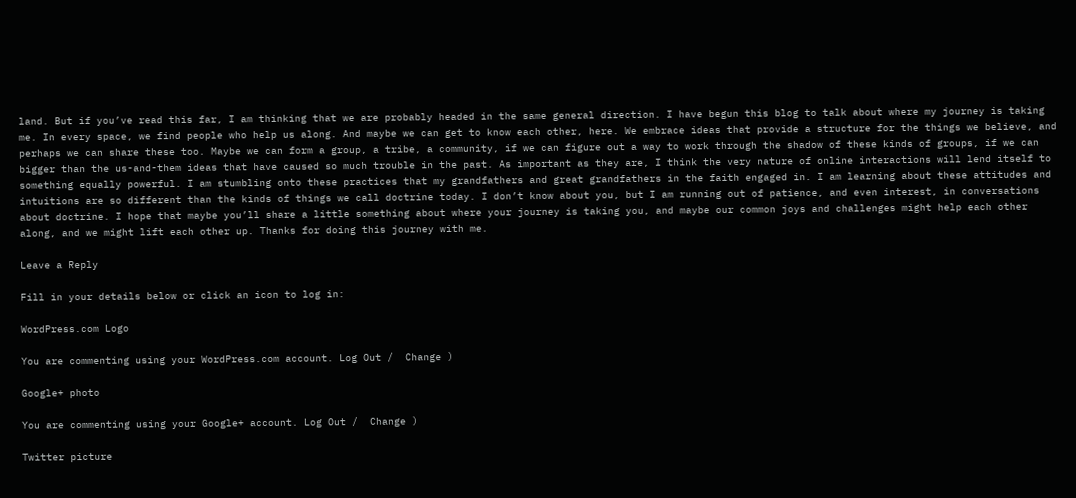land. But if you’ve read this far, I am thinking that we are probably headed in the same general direction. I have begun this blog to talk about where my journey is taking me. In every space, we find people who help us along. And maybe we can get to know each other, here. We embrace ideas that provide a structure for the things we believe, and perhaps we can share these too. Maybe we can form a group, a tribe, a community, if we can figure out a way to work through the shadow of these kinds of groups, if we can bigger than the us-and-them ideas that have caused so much trouble in the past. As important as they are, I think the very nature of online interactions will lend itself to something equally powerful. I am stumbling onto these practices that my grandfathers and great grandfathers in the faith engaged in. I am learning about these attitudes and intuitions are so different than the kinds of things we call doctrine today. I don’t know about you, but I am running out of patience, and even interest, in conversations about doctrine. I hope that maybe you’ll share a little something about where your journey is taking you, and maybe our common joys and challenges might help each other along, and we might lift each other up. Thanks for doing this journey with me.

Leave a Reply

Fill in your details below or click an icon to log in:

WordPress.com Logo

You are commenting using your WordPress.com account. Log Out /  Change )

Google+ photo

You are commenting using your Google+ account. Log Out /  Change )

Twitter picture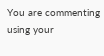You are commenting using your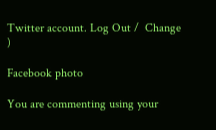Twitter account. Log Out /  Change )

Facebook photo

You are commenting using your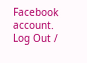Facebook account. Log Out /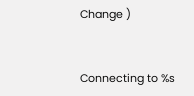Change )


Connecting to %s